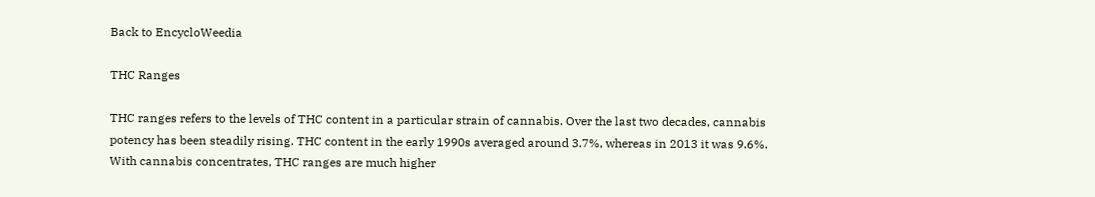Back to EncycloWeedia

THC Ranges

THC ranges refers to the levels of THC content in a particular strain of cannabis. Over the last two decades, cannabis potency has been steadily rising. THC content in the early 1990s averaged around 3.7%, whereas in 2013 it was 9.6%. With cannabis concentrates, THC ranges are much higher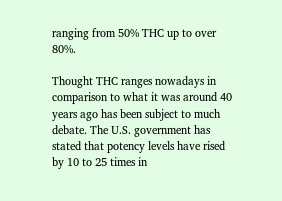ranging from 50% THC up to over 80%.

Thought THC ranges nowadays in comparison to what it was around 40 years ago has been subject to much debate. The U.S. government has stated that potency levels have rised by 10 to 25 times in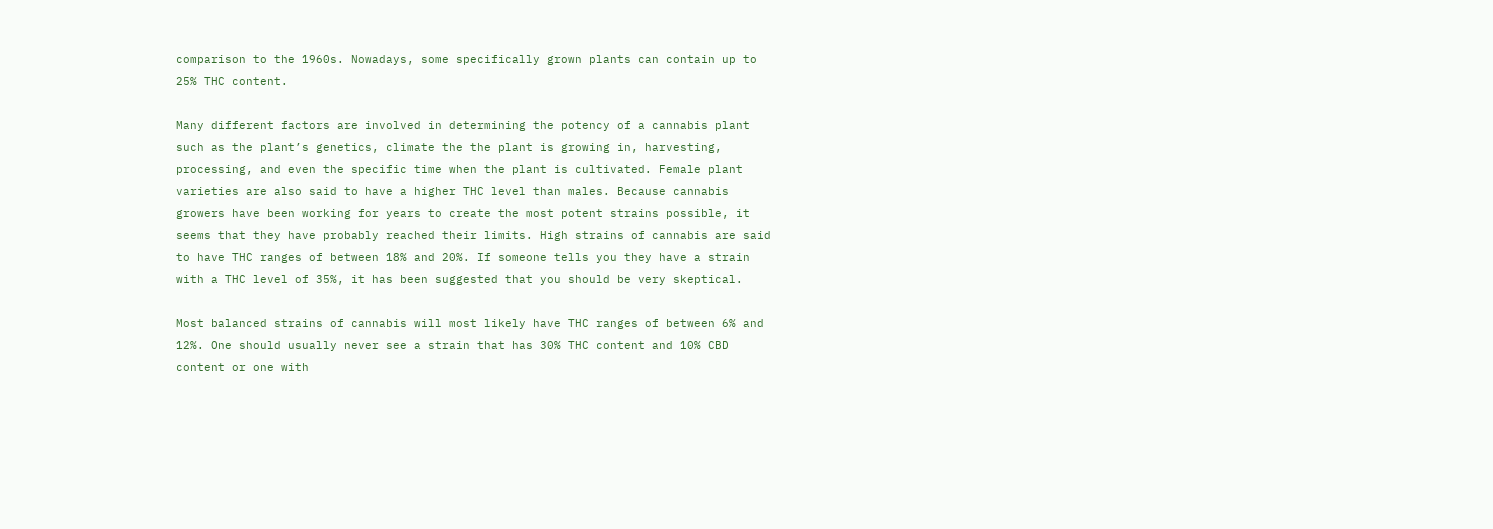comparison to the 1960s. Nowadays, some specifically grown plants can contain up to 25% THC content.

Many different factors are involved in determining the potency of a cannabis plant such as the plant’s genetics, climate the the plant is growing in, harvesting, processing, and even the specific time when the plant is cultivated. Female plant varieties are also said to have a higher THC level than males. Because cannabis growers have been working for years to create the most potent strains possible, it seems that they have probably reached their limits. High strains of cannabis are said to have THC ranges of between 18% and 20%. If someone tells you they have a strain with a THC level of 35%, it has been suggested that you should be very skeptical.

Most balanced strains of cannabis will most likely have THC ranges of between 6% and 12%. One should usually never see a strain that has 30% THC content and 10% CBD content or one with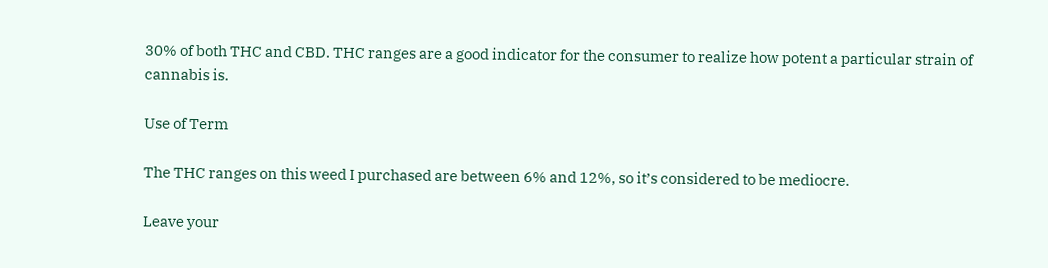30% of both THC and CBD. THC ranges are a good indicator for the consumer to realize how potent a particular strain of cannabis is.

Use of Term

The THC ranges on this weed I purchased are between 6% and 12%, so it’s considered to be mediocre.

Leave your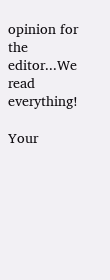opinion for the editor...We read everything!

Your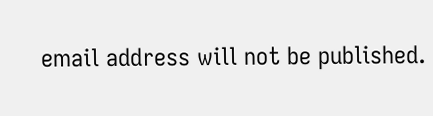email address will not be published.